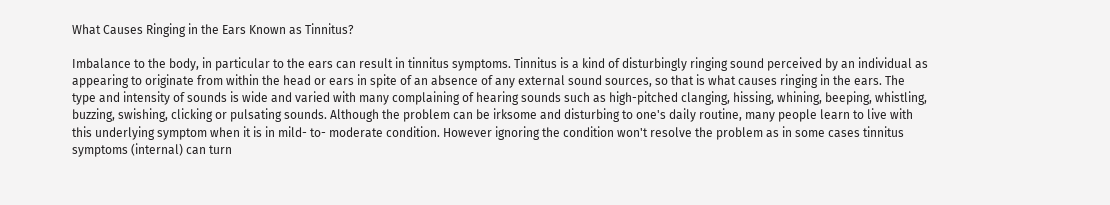What Causes Ringing in the Ears Known as Tinnitus?

Imbalance to the body, in particular to the ears can result in tinnitus symptoms. Tinnitus is a kind of disturbingly ringing sound perceived by an individual as appearing to originate from within the head or ears in spite of an absence of any external sound sources, so that is what causes ringing in the ears. The type and intensity of sounds is wide and varied with many complaining of hearing sounds such as high-pitched clanging, hissing, whining, beeping, whistling, buzzing, swishing, clicking or pulsating sounds. Although the problem can be irksome and disturbing to one's daily routine, many people learn to live with this underlying symptom when it is in mild- to- moderate condition. However ignoring the condition won't resolve the problem as in some cases tinnitus symptoms (internal) can turn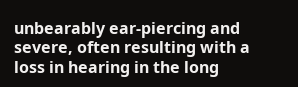unbearably ear-piercing and severe, often resulting with a loss in hearing in the long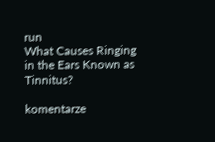run
What Causes Ringing in the Ears Known as Tinnitus?

komentarze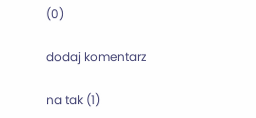(0)

dodaj komentarz

na tak (1)